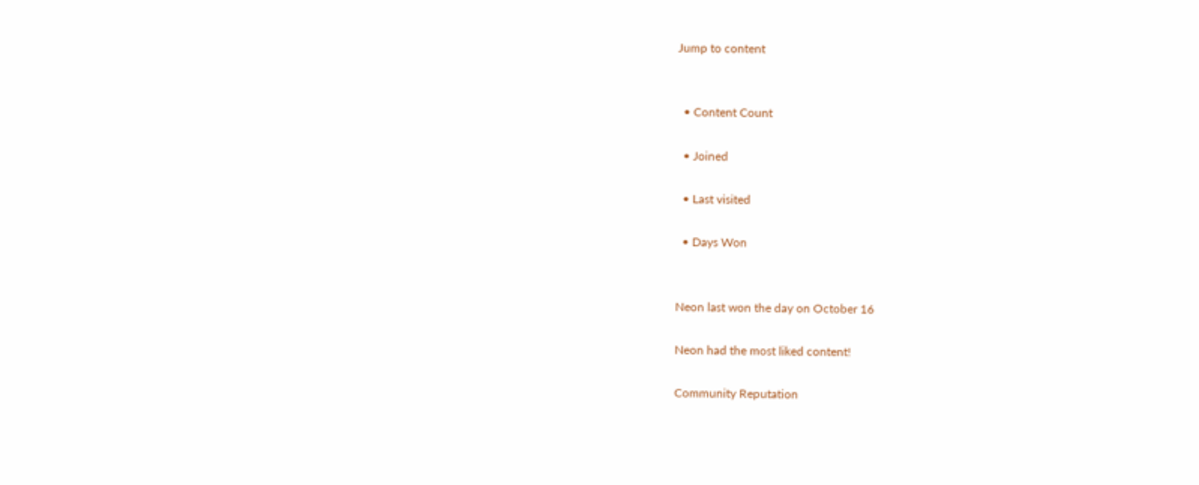Jump to content


  • Content Count

  • Joined

  • Last visited

  • Days Won


Neon last won the day on October 16

Neon had the most liked content!

Community Reputation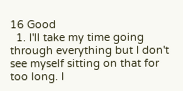16 Good
  1. I'll take my time going through everything but I don't see myself sitting on that for too long. I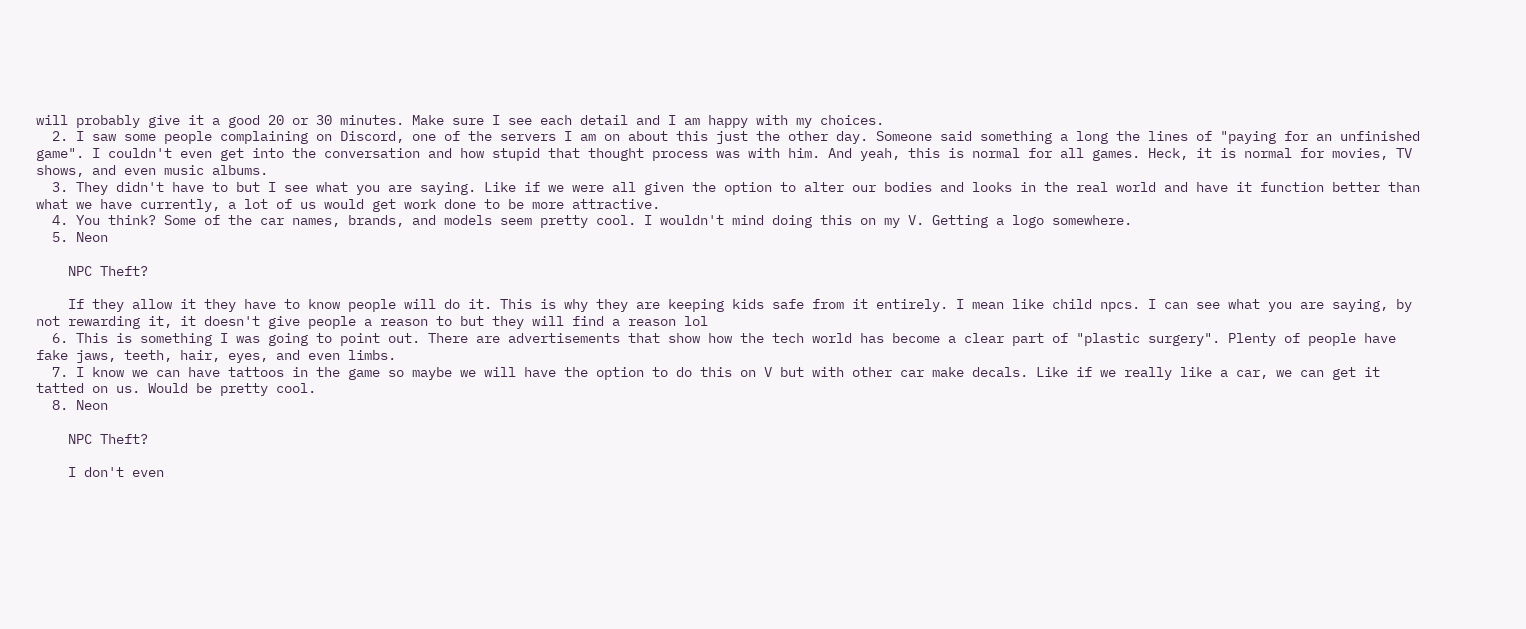will probably give it a good 20 or 30 minutes. Make sure I see each detail and I am happy with my choices.
  2. I saw some people complaining on Discord, one of the servers I am on about this just the other day. Someone said something a long the lines of "paying for an unfinished game". I couldn't even get into the conversation and how stupid that thought process was with him. And yeah, this is normal for all games. Heck, it is normal for movies, TV shows, and even music albums.
  3. They didn't have to but I see what you are saying. Like if we were all given the option to alter our bodies and looks in the real world and have it function better than what we have currently, a lot of us would get work done to be more attractive.
  4. You think? Some of the car names, brands, and models seem pretty cool. I wouldn't mind doing this on my V. Getting a logo somewhere.
  5. Neon

    NPC Theft?

    If they allow it they have to know people will do it. This is why they are keeping kids safe from it entirely. I mean like child npcs. I can see what you are saying, by not rewarding it, it doesn't give people a reason to but they will find a reason lol
  6. This is something I was going to point out. There are advertisements that show how the tech world has become a clear part of "plastic surgery". Plenty of people have fake jaws, teeth, hair, eyes, and even limbs.
  7. I know we can have tattoos in the game so maybe we will have the option to do this on V but with other car make decals. Like if we really like a car, we can get it tatted on us. Would be pretty cool.
  8. Neon

    NPC Theft?

    I don't even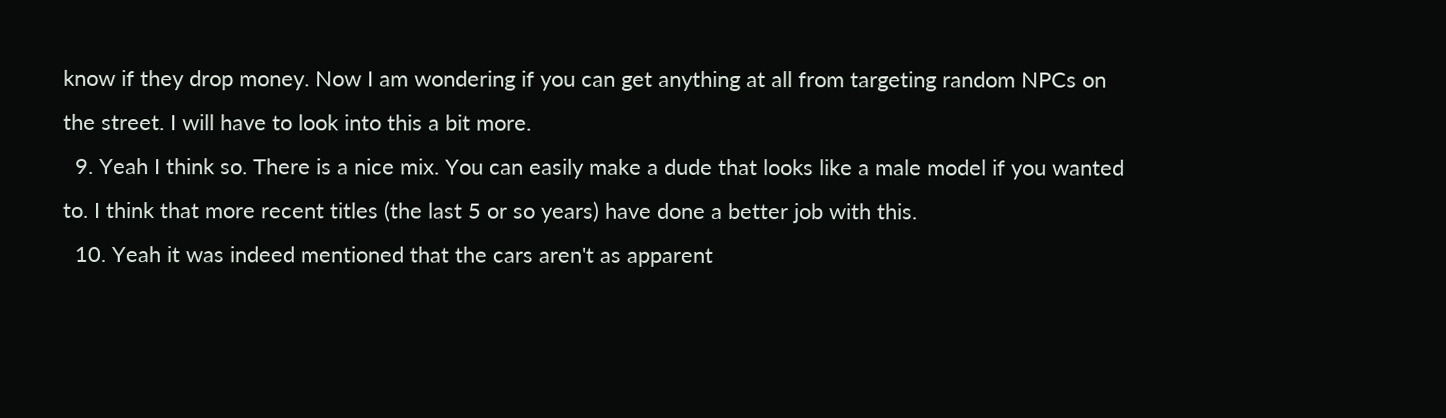know if they drop money. Now I am wondering if you can get anything at all from targeting random NPCs on the street. I will have to look into this a bit more.
  9. Yeah I think so. There is a nice mix. You can easily make a dude that looks like a male model if you wanted to. I think that more recent titles (the last 5 or so years) have done a better job with this.
  10. Yeah it was indeed mentioned that the cars aren't as apparent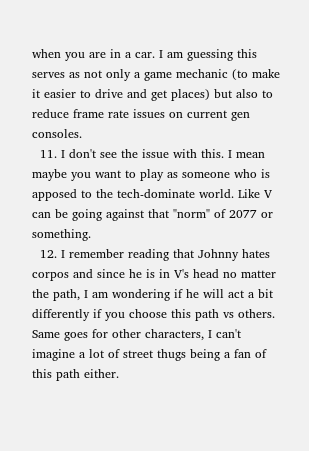when you are in a car. I am guessing this serves as not only a game mechanic (to make it easier to drive and get places) but also to reduce frame rate issues on current gen consoles.
  11. I don't see the issue with this. I mean maybe you want to play as someone who is apposed to the tech-dominate world. Like V can be going against that "norm" of 2077 or something.
  12. I remember reading that Johnny hates corpos and since he is in V's head no matter the path, I am wondering if he will act a bit differently if you choose this path vs others. Same goes for other characters, I can't imagine a lot of street thugs being a fan of this path either.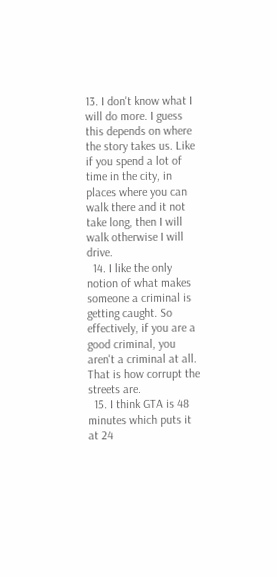13. I don't know what I will do more. I guess this depends on where the story takes us. Like if you spend a lot of time in the city, in places where you can walk there and it not take long, then I will walk otherwise I will drive.
  14. I like the only notion of what makes someone a criminal is getting caught. So effectively, if you are a good criminal, you aren't a criminal at all. That is how corrupt the streets are.
  15. I think GTA is 48 minutes which puts it at 24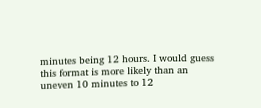minutes being 12 hours. I would guess this format is more likely than an uneven 10 minutes to 12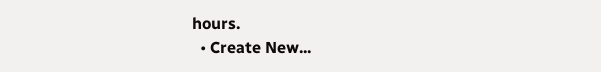hours.
  • Create New...